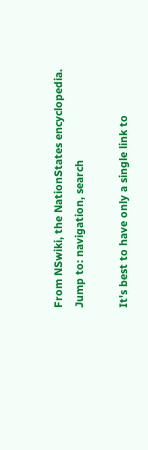From NSwiki, the NationStates encyclopedia.
Jump to: navigation, search

It's best to have only a single link to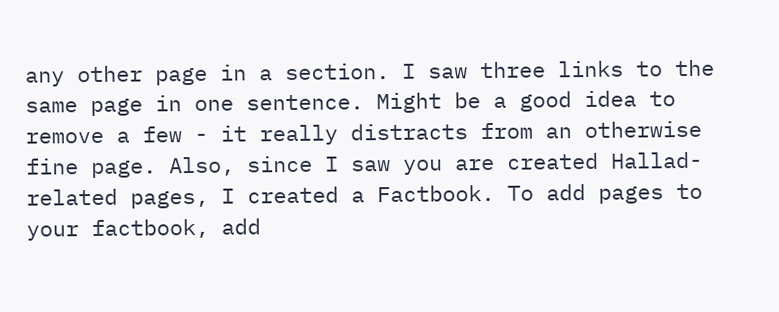any other page in a section. I saw three links to the same page in one sentence. Might be a good idea to remove a few - it really distracts from an otherwise fine page. Also, since I saw you are created Hallad-related pages, I created a Factbook. To add pages to your factbook, add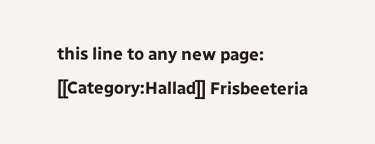this line to any new page: [[Category:Hallad]] Frisbeeteria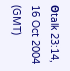Θtalk 23:14, 16 Oct 2004 (GMT)